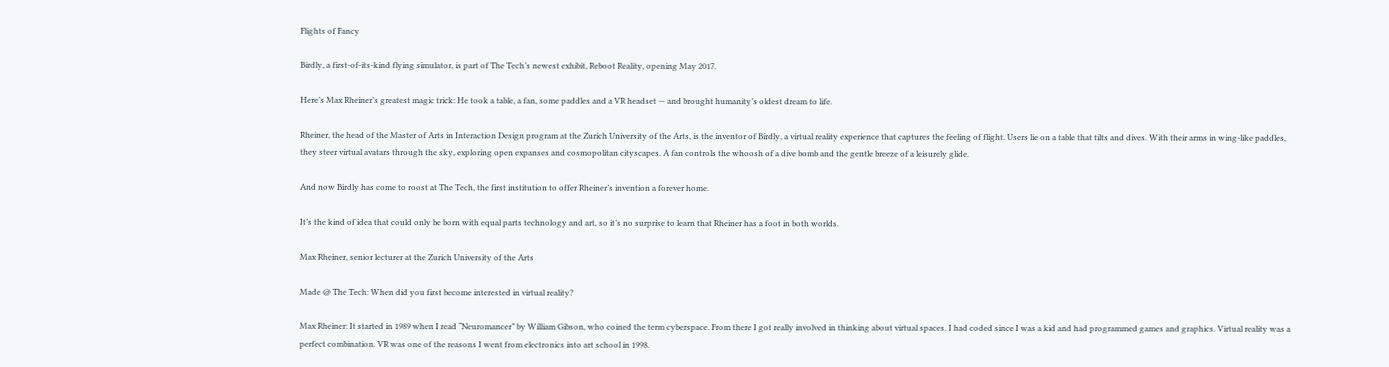Flights of Fancy

Birdly, a first-of-its-kind flying simulator, is part of The Tech’s newest exhibit, Reboot Reality, opening May 2017.

Here’s Max Rheiner’s greatest magic trick: He took a table, a fan, some paddles and a VR headset — and brought humanity’s oldest dream to life.

Rheiner, the head of the Master of Arts in Interaction Design program at the Zurich University of the Arts, is the inventor of Birdly, a virtual reality experience that captures the feeling of flight. Users lie on a table that tilts and dives. With their arms in wing-like paddles, they steer virtual avatars through the sky, exploring open expanses and cosmopolitan cityscapes. A fan controls the whoosh of a dive bomb and the gentle breeze of a leisurely glide.

And now Birdly has come to roost at The Tech, the first institution to offer Rheiner’s invention a forever home.

It’s the kind of idea that could only be born with equal parts technology and art, so it’s no surprise to learn that Rheiner has a foot in both worlds.

Max Rheiner, senior lecturer at the Zurich University of the Arts

Made @ The Tech: When did you first become interested in virtual reality?

Max Rheiner: It started in 1989 when I read “Neuromancer” by William Gibson, who coined the term cyberspace. From there I got really involved in thinking about virtual spaces. I had coded since I was a kid and had programmed games and graphics. Virtual reality was a perfect combination. VR was one of the reasons I went from electronics into art school in 1998.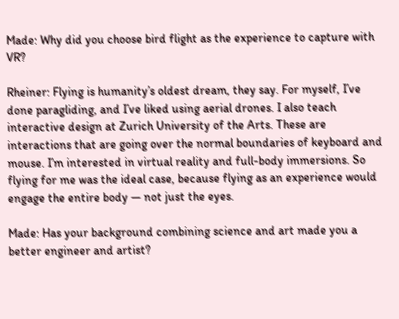Made: Why did you choose bird flight as the experience to capture with VR?

Rheiner: Flying is humanity’s oldest dream, they say. For myself, I’ve done paragliding, and I’ve liked using aerial drones. I also teach interactive design at Zurich University of the Arts. These are interactions that are going over the normal boundaries of keyboard and mouse. I’m interested in virtual reality and full-body immersions. So flying for me was the ideal case, because flying as an experience would engage the entire body — not just the eyes.

Made: Has your background combining science and art made you a better engineer and artist?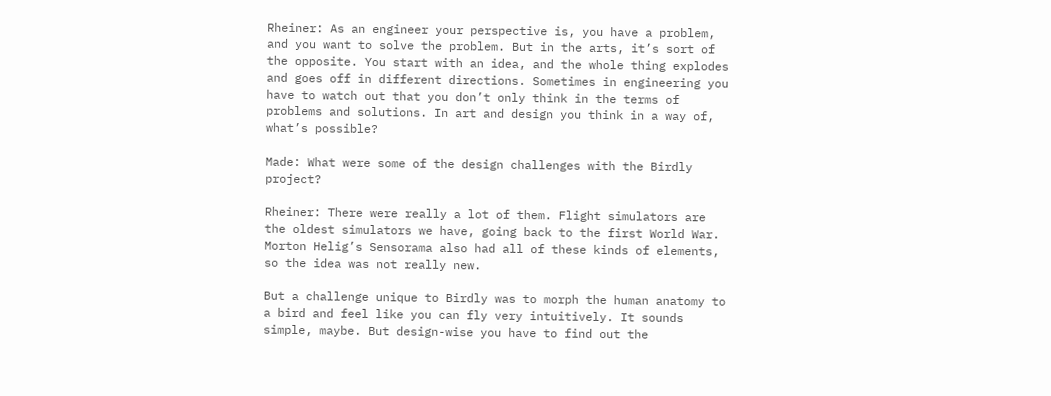Rheiner: As an engineer your perspective is, you have a problem, and you want to solve the problem. But in the arts, it’s sort of the opposite. You start with an idea, and the whole thing explodes and goes off in different directions. Sometimes in engineering you have to watch out that you don’t only think in the terms of problems and solutions. In art and design you think in a way of, what’s possible?

Made: What were some of the design challenges with the Birdly project?

Rheiner: There were really a lot of them. Flight simulators are the oldest simulators we have, going back to the first World War. Morton Helig’s Sensorama also had all of these kinds of elements, so the idea was not really new.

But a challenge unique to Birdly was to morph the human anatomy to a bird and feel like you can fly very intuitively. It sounds simple, maybe. But design-wise you have to find out the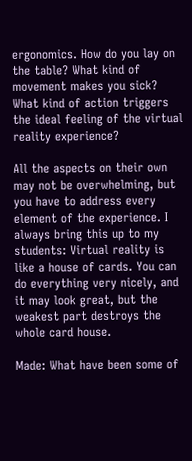ergonomics. How do you lay on the table? What kind of movement makes you sick? What kind of action triggers the ideal feeling of the virtual reality experience?

All the aspects on their own may not be overwhelming, but you have to address every element of the experience. I always bring this up to my students: Virtual reality is like a house of cards. You can do everything very nicely, and it may look great, but the weakest part destroys the whole card house.

Made: What have been some of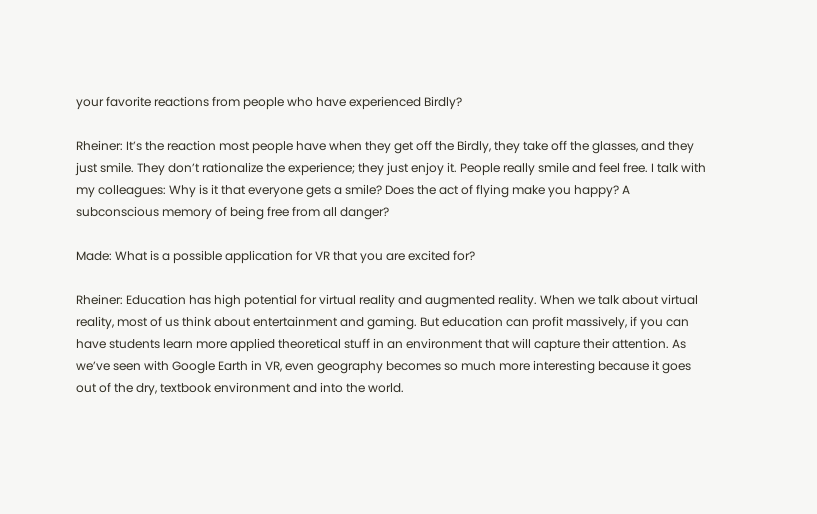your favorite reactions from people who have experienced Birdly?

Rheiner: It’s the reaction most people have when they get off the Birdly, they take off the glasses, and they just smile. They don’t rationalize the experience; they just enjoy it. People really smile and feel free. I talk with my colleagues: Why is it that everyone gets a smile? Does the act of flying make you happy? A subconscious memory of being free from all danger?

Made: What is a possible application for VR that you are excited for?

Rheiner: Education has high potential for virtual reality and augmented reality. When we talk about virtual reality, most of us think about entertainment and gaming. But education can profit massively, if you can have students learn more applied theoretical stuff in an environment that will capture their attention. As we’ve seen with Google Earth in VR, even geography becomes so much more interesting because it goes out of the dry, textbook environment and into the world.